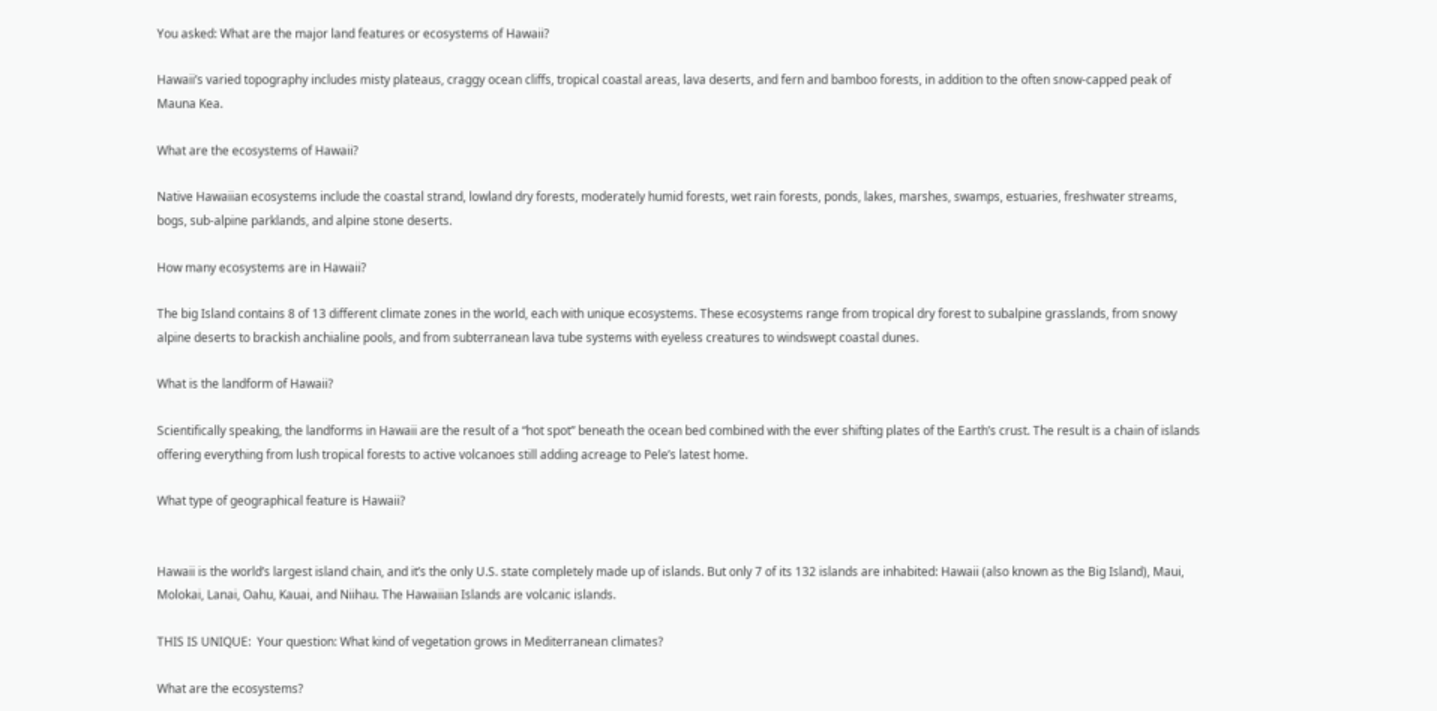You asked: What are the major land features or ecosystems of Hawaii?

Hawaii’s varied topography includes misty plateaus, craggy ocean cliffs, tropical coastal areas, lava deserts, and fern and bamboo forests, in addition to the often snow-capped peak of Mauna Kea.

What are the ecosystems of Hawaii?

Native Hawaiian ecosystems include the coastal strand, lowland dry forests, moderately humid forests, wet rain forests, ponds, lakes, marshes, swamps, estuaries, freshwater streams, bogs, sub-alpine parklands, and alpine stone deserts.

How many ecosystems are in Hawaii?

The big Island contains 8 of 13 different climate zones in the world, each with unique ecosystems. These ecosystems range from tropical dry forest to subalpine grasslands, from snowy alpine deserts to brackish anchialine pools, and from subterranean lava tube systems with eyeless creatures to windswept coastal dunes.

What is the landform of Hawaii?

Scientifically speaking, the landforms in Hawaii are the result of a “hot spot” beneath the ocean bed combined with the ever shifting plates of the Earth’s crust. The result is a chain of islands offering everything from lush tropical forests to active volcanoes still adding acreage to Pele’s latest home.

What type of geographical feature is Hawaii?


Hawaii is the world’s largest island chain, and it’s the only U.S. state completely made up of islands. But only 7 of its 132 islands are inhabited: Hawaii (also known as the Big Island), Maui, Molokai, Lanai, Oahu, Kauai, and Niihau. The Hawaiian Islands are volcanic islands.

THIS IS UNIQUE:  Your question: What kind of vegetation grows in Mediterranean climates?

What are the ecosystems?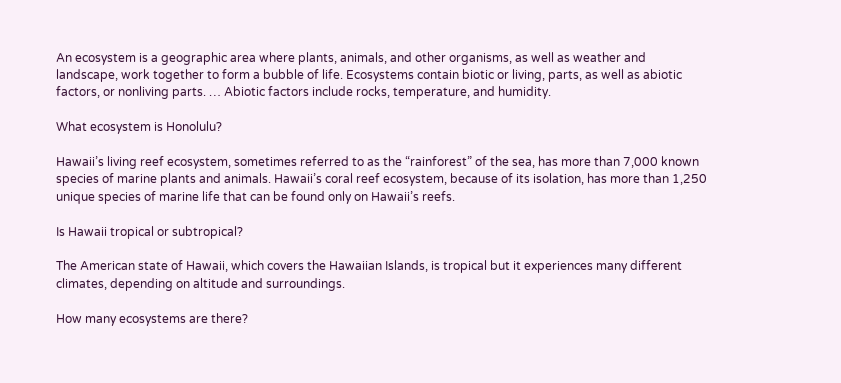An ecosystem is a geographic area where plants, animals, and other organisms, as well as weather and landscape, work together to form a bubble of life. Ecosystems contain biotic or living, parts, as well as abiotic factors, or nonliving parts. … Abiotic factors include rocks, temperature, and humidity.

What ecosystem is Honolulu?

Hawaii’s living reef ecosystem, sometimes referred to as the “rainforest” of the sea, has more than 7,000 known species of marine plants and animals. Hawaii’s coral reef ecosystem, because of its isolation, has more than 1,250 unique species of marine life that can be found only on Hawaii’s reefs.

Is Hawaii tropical or subtropical?

The American state of Hawaii, which covers the Hawaiian Islands, is tropical but it experiences many different climates, depending on altitude and surroundings.

How many ecosystems are there?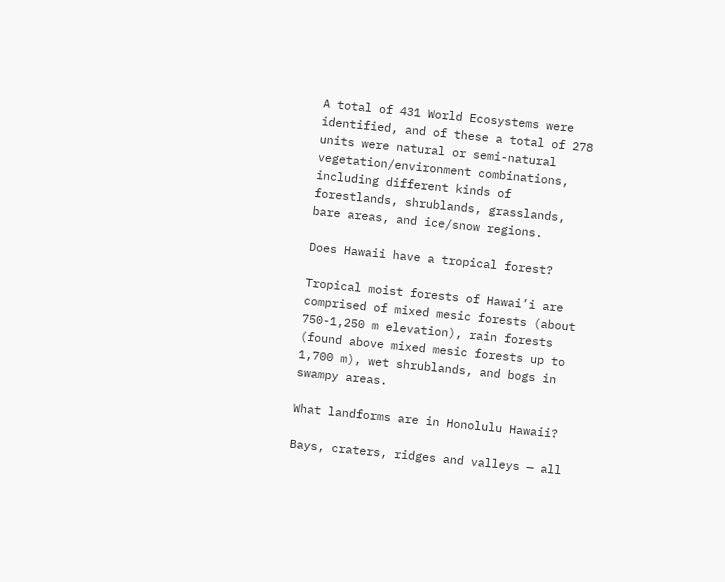A total of 431 World Ecosystems were identified, and of these a total of 278 units were natural or semi-natural vegetation/environment combinations, including different kinds of forestlands, shrublands, grasslands, bare areas, and ice/snow regions.

Does Hawaii have a tropical forest?

Tropical moist forests of Hawai’i are comprised of mixed mesic forests (about 750-1,250 m elevation), rain forests (found above mixed mesic forests up to 1,700 m), wet shrublands, and bogs in swampy areas.

What landforms are in Honolulu Hawaii?

Bays, craters, ridges and valleys — all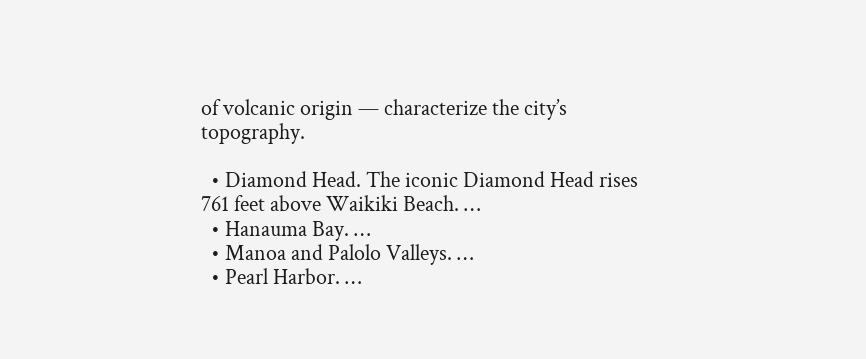of volcanic origin — characterize the city’s topography.

  • Diamond Head. The iconic Diamond Head rises 761 feet above Waikiki Beach. …
  • Hanauma Bay. …
  • Manoa and Palolo Valleys. …
  • Pearl Harbor. …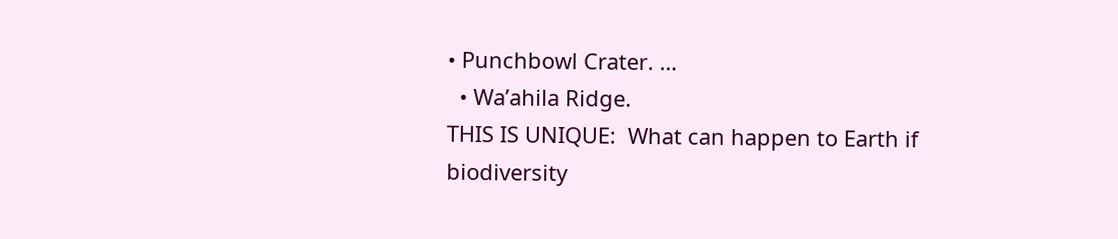• Punchbowl Crater. …
  • Wa’ahila Ridge.
THIS IS UNIQUE:  What can happen to Earth if biodiversity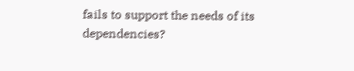fails to support the needs of its dependencies?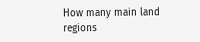How many main land regions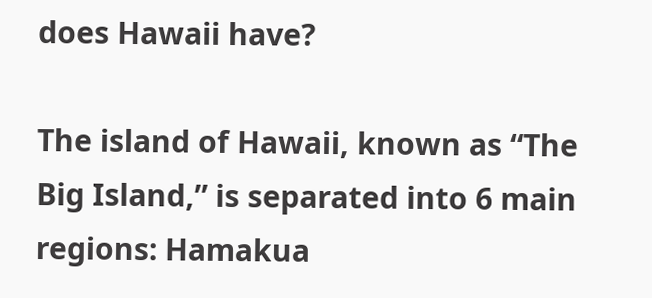does Hawaii have?

The island of Hawaii, known as “The Big Island,” is separated into 6 main regions: Hamakua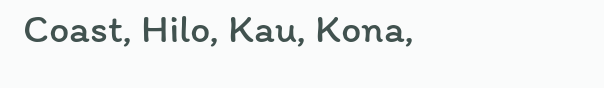Coast, Hilo, Kau, Kona,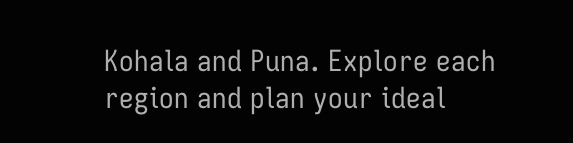Kohala and Puna. Explore each region and plan your ideal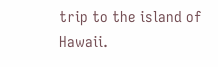trip to the island of Hawaii.